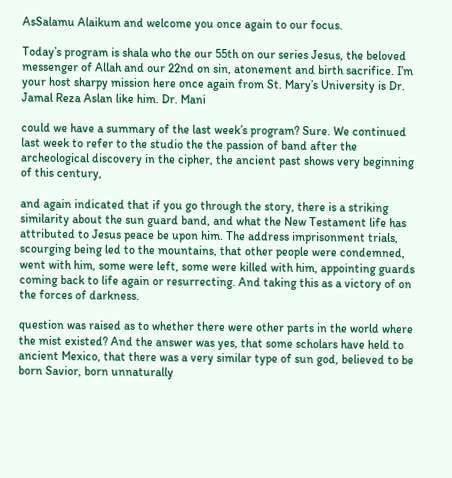AsSalamu Alaikum and welcome you once again to our focus.

Today’s program is shala who the our 55th on our series Jesus, the beloved messenger of Allah and our 22nd on sin, atonement and birth sacrifice. I’m your host sharpy mission here once again from St. Mary’s University is Dr. Jamal Reza Aslan like him. Dr. Mani

could we have a summary of the last week’s program? Sure. We continued last week to refer to the studio the the passion of band after the archeological discovery in the cipher, the ancient past shows very beginning of this century,

and again indicated that if you go through the story, there is a striking similarity about the sun guard band, and what the New Testament life has attributed to Jesus peace be upon him. The address imprisonment trials, scourging being led to the mountains, that other people were condemned, went with him, some were left, some were killed with him, appointing guards coming back to life again or resurrecting. And taking this as a victory of on the forces of darkness.

question was raised as to whether there were other parts in the world where the mist existed? And the answer was yes, that some scholars have held to ancient Mexico, that there was a very similar type of sun god, believed to be born Savior, born unnaturally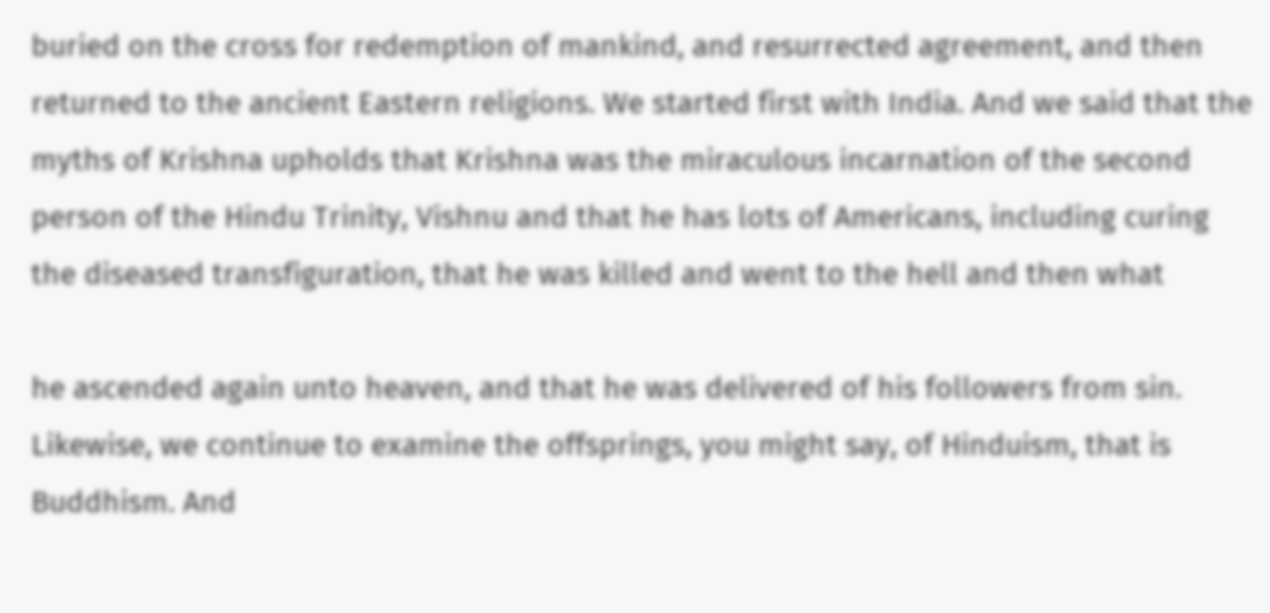buried on the cross for redemption of mankind, and resurrected agreement, and then returned to the ancient Eastern religions. We started first with India. And we said that the myths of Krishna upholds that Krishna was the miraculous incarnation of the second person of the Hindu Trinity, Vishnu and that he has lots of Americans, including curing the diseased transfiguration, that he was killed and went to the hell and then what

he ascended again unto heaven, and that he was delivered of his followers from sin. Likewise, we continue to examine the offsprings, you might say, of Hinduism, that is Buddhism. And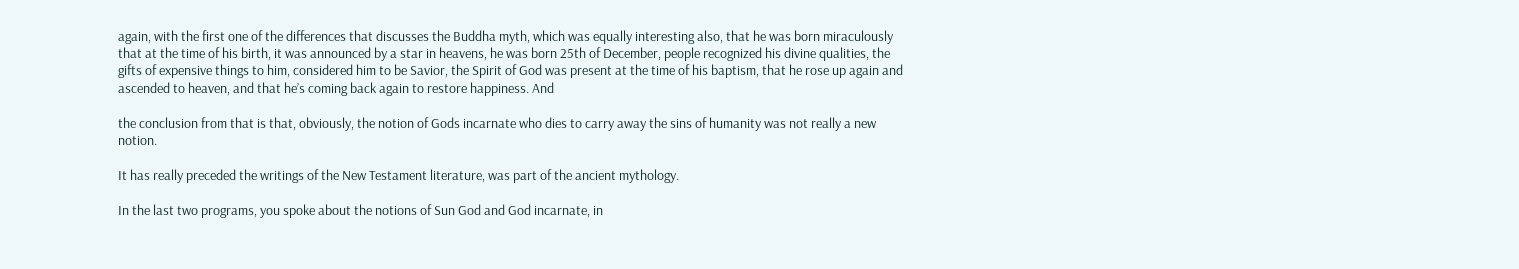again, with the first one of the differences that discusses the Buddha myth, which was equally interesting also, that he was born miraculously that at the time of his birth, it was announced by a star in heavens, he was born 25th of December, people recognized his divine qualities, the gifts of expensive things to him, considered him to be Savior, the Spirit of God was present at the time of his baptism, that he rose up again and ascended to heaven, and that he’s coming back again to restore happiness. And

the conclusion from that is that, obviously, the notion of Gods incarnate who dies to carry away the sins of humanity was not really a new notion.

It has really preceded the writings of the New Testament literature, was part of the ancient mythology.

In the last two programs, you spoke about the notions of Sun God and God incarnate, in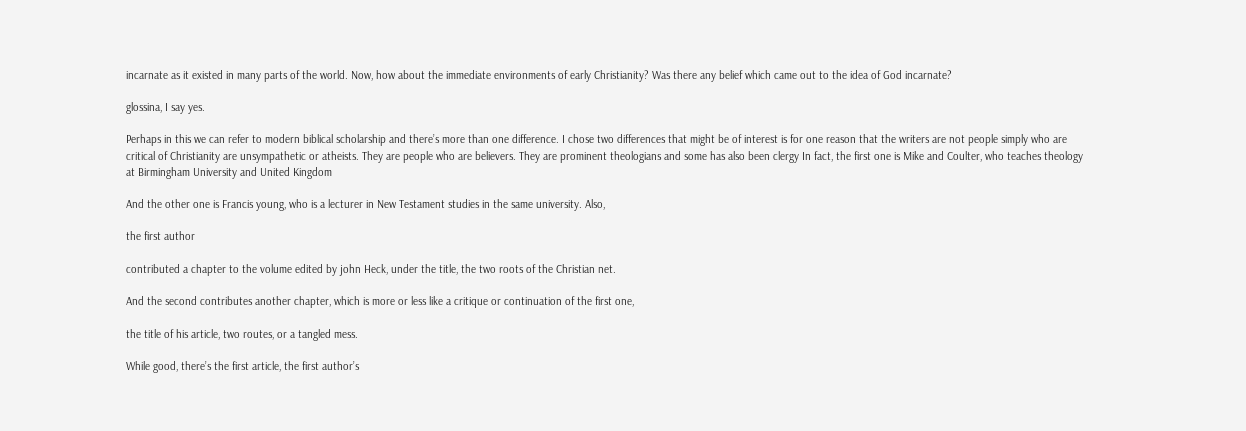incarnate as it existed in many parts of the world. Now, how about the immediate environments of early Christianity? Was there any belief which came out to the idea of God incarnate?

glossina, I say yes.

Perhaps in this we can refer to modern biblical scholarship and there’s more than one difference. I chose two differences that might be of interest is for one reason that the writers are not people simply who are critical of Christianity are unsympathetic or atheists. They are people who are believers. They are prominent theologians and some has also been clergy In fact, the first one is Mike and Coulter, who teaches theology at Birmingham University and United Kingdom

And the other one is Francis young, who is a lecturer in New Testament studies in the same university. Also,

the first author

contributed a chapter to the volume edited by john Heck, under the title, the two roots of the Christian net.

And the second contributes another chapter, which is more or less like a critique or continuation of the first one,

the title of his article, two routes, or a tangled mess.

While good, there’s the first article, the first author’s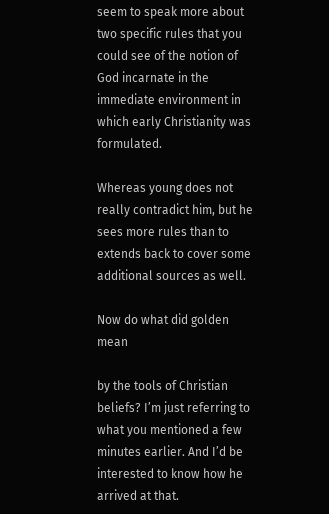seem to speak more about two specific rules that you could see of the notion of God incarnate in the immediate environment in which early Christianity was formulated.

Whereas young does not really contradict him, but he sees more rules than to extends back to cover some additional sources as well.

Now do what did golden mean

by the tools of Christian beliefs? I’m just referring to what you mentioned a few minutes earlier. And I’d be interested to know how he arrived at that.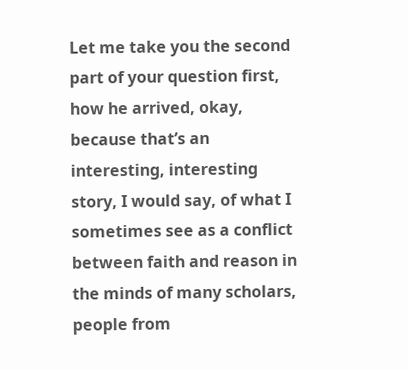Let me take you the second part of your question first, how he arrived, okay, because that’s an interesting, interesting story, I would say, of what I sometimes see as a conflict between faith and reason in the minds of many scholars, people from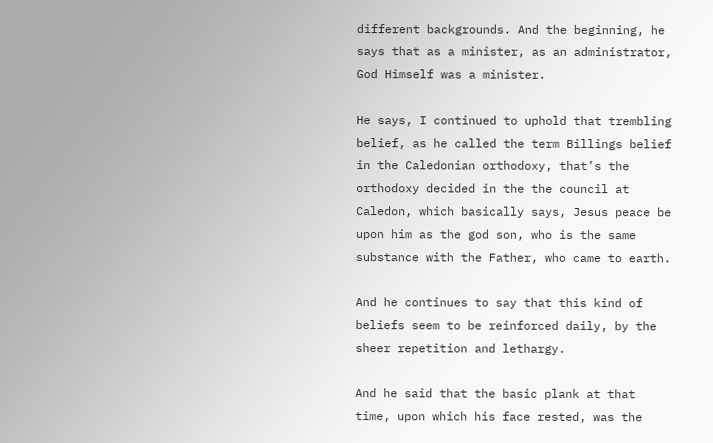different backgrounds. And the beginning, he says that as a minister, as an administrator, God Himself was a minister.

He says, I continued to uphold that trembling belief, as he called the term Billings belief in the Caledonian orthodoxy, that’s the orthodoxy decided in the the council at Caledon, which basically says, Jesus peace be upon him as the god son, who is the same substance with the Father, who came to earth.

And he continues to say that this kind of beliefs seem to be reinforced daily, by the sheer repetition and lethargy.

And he said that the basic plank at that time, upon which his face rested, was the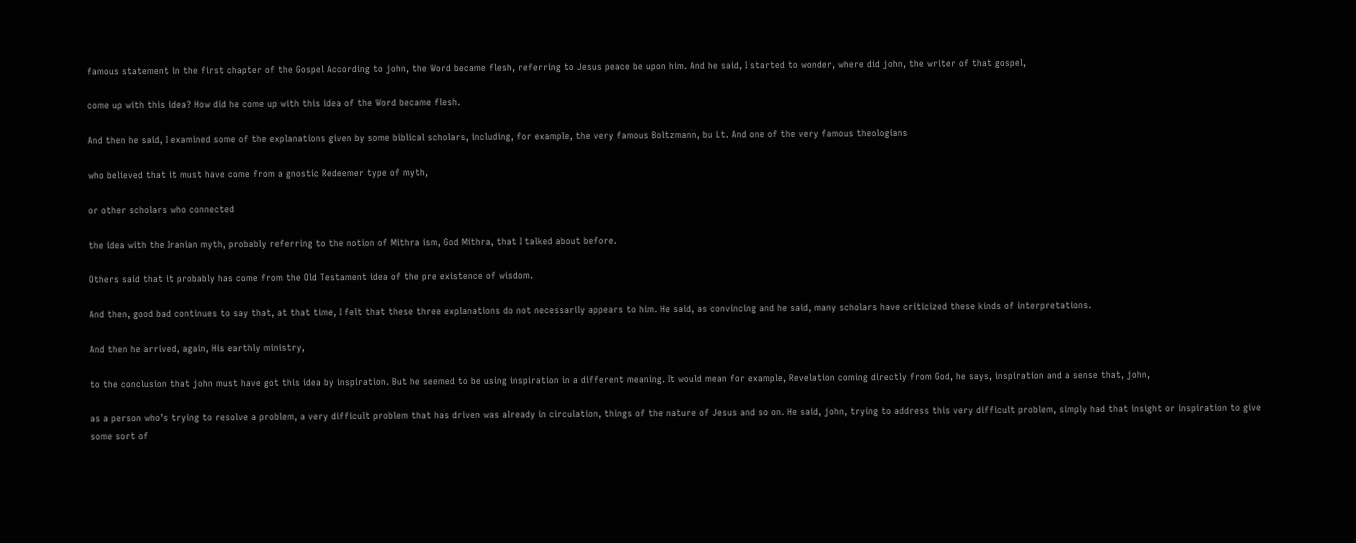famous statement in the first chapter of the Gospel According to john, the Word became flesh, referring to Jesus peace be upon him. And he said, I started to wonder, where did john, the writer of that gospel,

come up with this idea? How did he come up with this idea of the Word became flesh.

And then he said, I examined some of the explanations given by some biblical scholars, including, for example, the very famous Boltzmann, bu Lt. And one of the very famous theologians

who believed that it must have come from a gnostic Redeemer type of myth,

or other scholars who connected

the idea with the Iranian myth, probably referring to the notion of Mithra ism, God Mithra, that I talked about before.

Others said that it probably has come from the Old Testament idea of the pre existence of wisdom.

And then, good bad continues to say that, at that time, I felt that these three explanations do not necessarily appears to him. He said, as convincing and he said, many scholars have criticized these kinds of interpretations.

And then he arrived, again, His earthly ministry,

to the conclusion that john must have got this idea by inspiration. But he seemed to be using inspiration in a different meaning. It would mean for example, Revelation coming directly from God, he says, inspiration and a sense that, john,

as a person who’s trying to resolve a problem, a very difficult problem that has driven was already in circulation, things of the nature of Jesus and so on. He said, john, trying to address this very difficult problem, simply had that insight or inspiration to give some sort of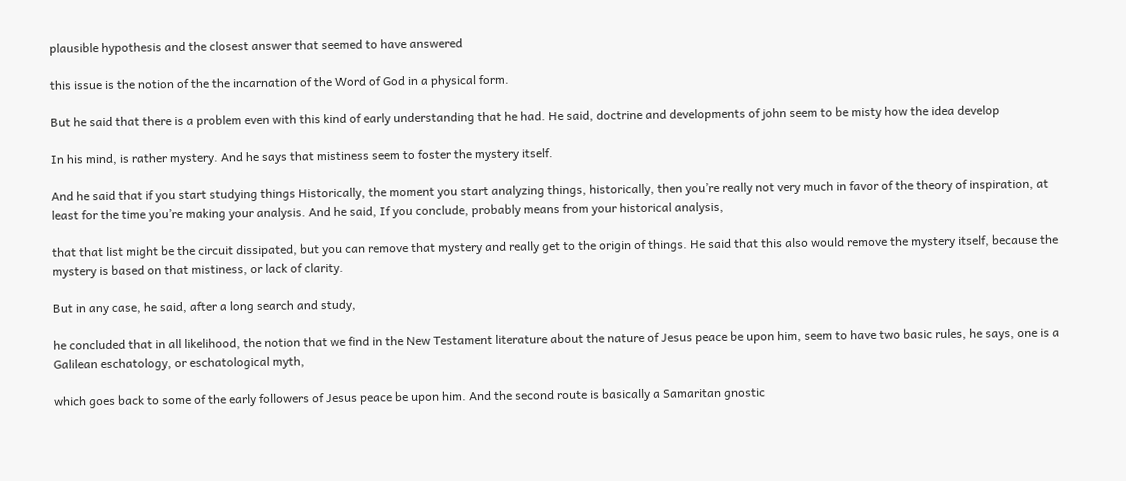plausible hypothesis and the closest answer that seemed to have answered

this issue is the notion of the the incarnation of the Word of God in a physical form.

But he said that there is a problem even with this kind of early understanding that he had. He said, doctrine and developments of john seem to be misty how the idea develop

In his mind, is rather mystery. And he says that mistiness seem to foster the mystery itself.

And he said that if you start studying things Historically, the moment you start analyzing things, historically, then you’re really not very much in favor of the theory of inspiration, at least for the time you’re making your analysis. And he said, If you conclude, probably means from your historical analysis,

that that list might be the circuit dissipated, but you can remove that mystery and really get to the origin of things. He said that this also would remove the mystery itself, because the mystery is based on that mistiness, or lack of clarity.

But in any case, he said, after a long search and study,

he concluded that in all likelihood, the notion that we find in the New Testament literature about the nature of Jesus peace be upon him, seem to have two basic rules, he says, one is a Galilean eschatology, or eschatological myth,

which goes back to some of the early followers of Jesus peace be upon him. And the second route is basically a Samaritan gnostic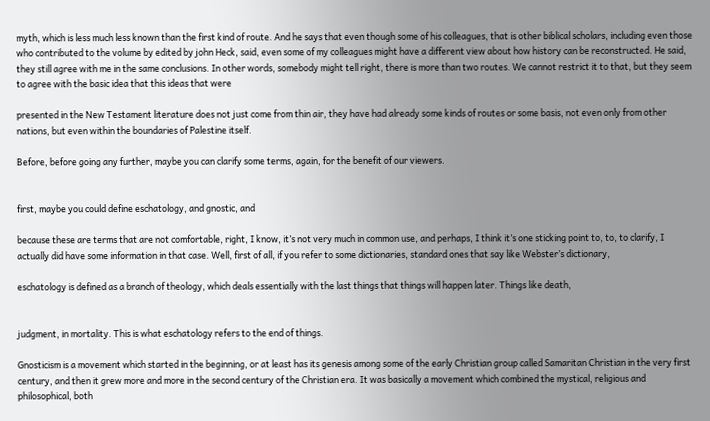myth, which is less much less known than the first kind of route. And he says that even though some of his colleagues, that is other biblical scholars, including even those who contributed to the volume by edited by john Heck, said, even some of my colleagues might have a different view about how history can be reconstructed. He said, they still agree with me in the same conclusions. In other words, somebody might tell right, there is more than two routes. We cannot restrict it to that, but they seem to agree with the basic idea that this ideas that were

presented in the New Testament literature does not just come from thin air, they have had already some kinds of routes or some basis, not even only from other nations, but even within the boundaries of Palestine itself.

Before, before going any further, maybe you can clarify some terms, again, for the benefit of our viewers.


first, maybe you could define eschatology, and gnostic, and

because these are terms that are not comfortable, right, I know, it’s not very much in common use, and perhaps, I think it’s one sticking point to, to, to clarify, I actually did have some information in that case. Well, first of all, if you refer to some dictionaries, standard ones that say like Webster’s dictionary,

eschatology is defined as a branch of theology, which deals essentially with the last things that things will happen later. Things like death,


judgment, in mortality. This is what eschatology refers to the end of things.

Gnosticism is a movement which started in the beginning, or at least has its genesis among some of the early Christian group called Samaritan Christian in the very first century, and then it grew more and more in the second century of the Christian era. It was basically a movement which combined the mystical, religious and philosophical, both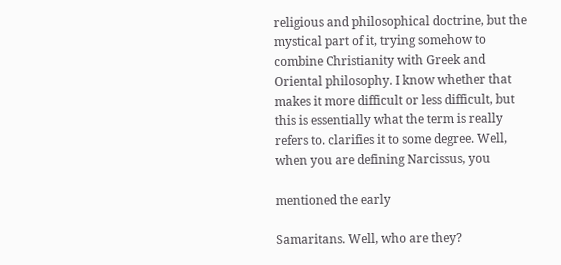religious and philosophical doctrine, but the mystical part of it, trying somehow to combine Christianity with Greek and Oriental philosophy. I know whether that makes it more difficult or less difficult, but this is essentially what the term is really refers to. clarifies it to some degree. Well, when you are defining Narcissus, you

mentioned the early

Samaritans. Well, who are they?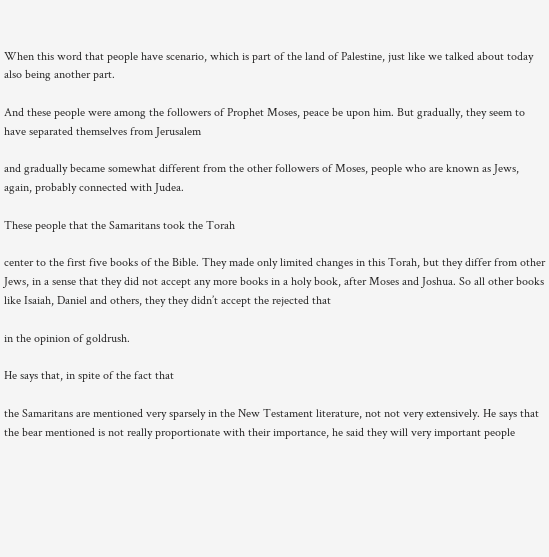When this word that people have scenario, which is part of the land of Palestine, just like we talked about today also being another part.

And these people were among the followers of Prophet Moses, peace be upon him. But gradually, they seem to have separated themselves from Jerusalem

and gradually became somewhat different from the other followers of Moses, people who are known as Jews, again, probably connected with Judea.

These people that the Samaritans took the Torah

center to the first five books of the Bible. They made only limited changes in this Torah, but they differ from other Jews, in a sense that they did not accept any more books in a holy book, after Moses and Joshua. So all other books like Isaiah, Daniel and others, they they didn’t accept the rejected that

in the opinion of goldrush.

He says that, in spite of the fact that

the Samaritans are mentioned very sparsely in the New Testament literature, not not very extensively. He says that the bear mentioned is not really proportionate with their importance, he said they will very important people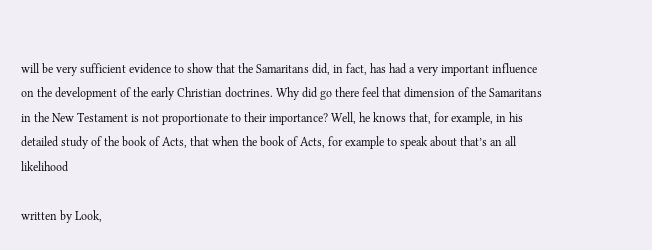will be very sufficient evidence to show that the Samaritans did, in fact, has had a very important influence on the development of the early Christian doctrines. Why did go there feel that dimension of the Samaritans in the New Testament is not proportionate to their importance? Well, he knows that, for example, in his detailed study of the book of Acts, that when the book of Acts, for example to speak about that’s an all likelihood

written by Look,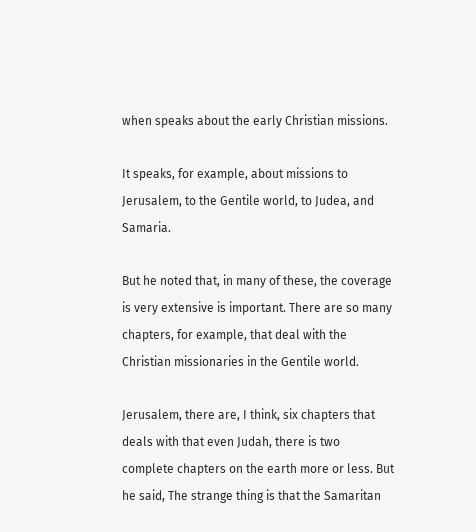when speaks about the early Christian missions.

It speaks, for example, about missions to Jerusalem, to the Gentile world, to Judea, and Samaria.

But he noted that, in many of these, the coverage is very extensive is important. There are so many chapters, for example, that deal with the Christian missionaries in the Gentile world.

Jerusalem, there are, I think, six chapters that deals with that even Judah, there is two complete chapters on the earth more or less. But he said, The strange thing is that the Samaritan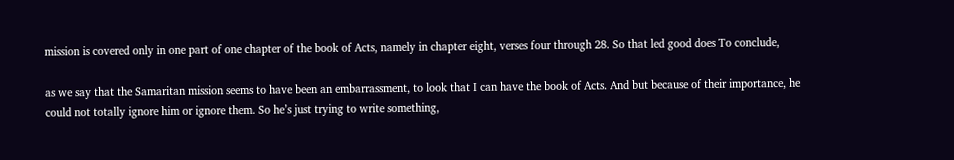mission is covered only in one part of one chapter of the book of Acts, namely in chapter eight, verses four through 28. So that led good does To conclude,

as we say that the Samaritan mission seems to have been an embarrassment, to look that I can have the book of Acts. And but because of their importance, he could not totally ignore him or ignore them. So he’s just trying to write something,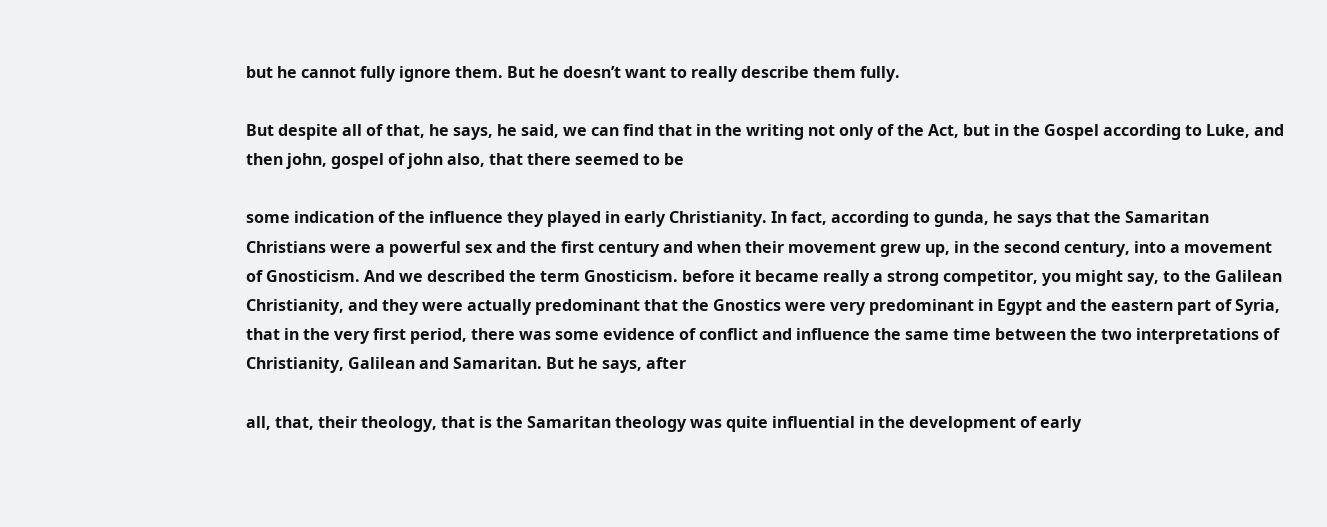but he cannot fully ignore them. But he doesn’t want to really describe them fully.

But despite all of that, he says, he said, we can find that in the writing not only of the Act, but in the Gospel according to Luke, and then john, gospel of john also, that there seemed to be

some indication of the influence they played in early Christianity. In fact, according to gunda, he says that the Samaritan Christians were a powerful sex and the first century and when their movement grew up, in the second century, into a movement of Gnosticism. And we described the term Gnosticism. before it became really a strong competitor, you might say, to the Galilean Christianity, and they were actually predominant that the Gnostics were very predominant in Egypt and the eastern part of Syria, that in the very first period, there was some evidence of conflict and influence the same time between the two interpretations of Christianity, Galilean and Samaritan. But he says, after

all, that, their theology, that is the Samaritan theology was quite influential in the development of early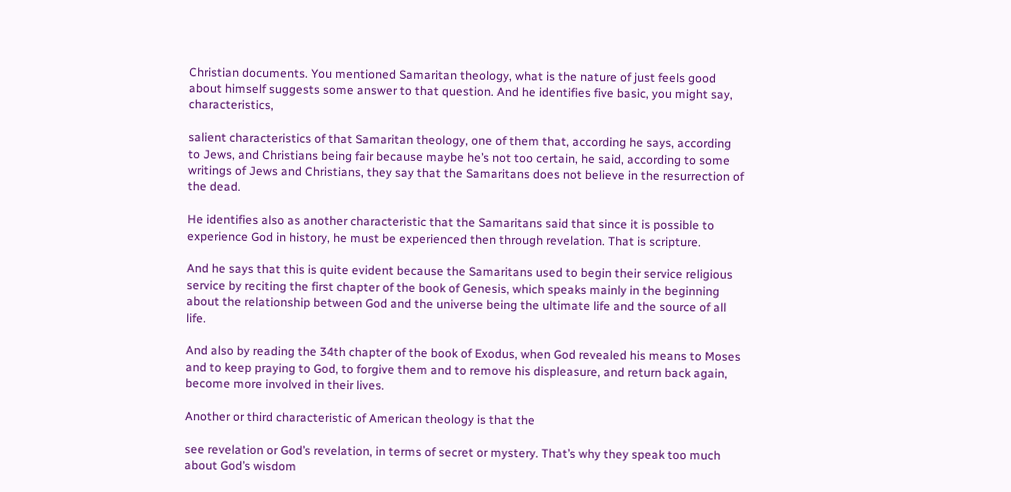Christian documents. You mentioned Samaritan theology, what is the nature of just feels good about himself suggests some answer to that question. And he identifies five basic, you might say, characteristics,

salient characteristics of that Samaritan theology, one of them that, according he says, according to Jews, and Christians being fair because maybe he’s not too certain, he said, according to some writings of Jews and Christians, they say that the Samaritans does not believe in the resurrection of the dead.

He identifies also as another characteristic that the Samaritans said that since it is possible to experience God in history, he must be experienced then through revelation. That is scripture.

And he says that this is quite evident because the Samaritans used to begin their service religious service by reciting the first chapter of the book of Genesis, which speaks mainly in the beginning about the relationship between God and the universe being the ultimate life and the source of all life.

And also by reading the 34th chapter of the book of Exodus, when God revealed his means to Moses and to keep praying to God, to forgive them and to remove his displeasure, and return back again, become more involved in their lives.

Another or third characteristic of American theology is that the

see revelation or God’s revelation, in terms of secret or mystery. That’s why they speak too much about God’s wisdom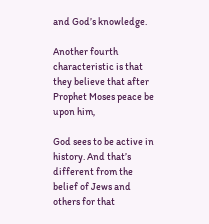and God’s knowledge.

Another fourth characteristic is that they believe that after Prophet Moses peace be upon him,

God sees to be active in history. And that’s different from the belief of Jews and others for that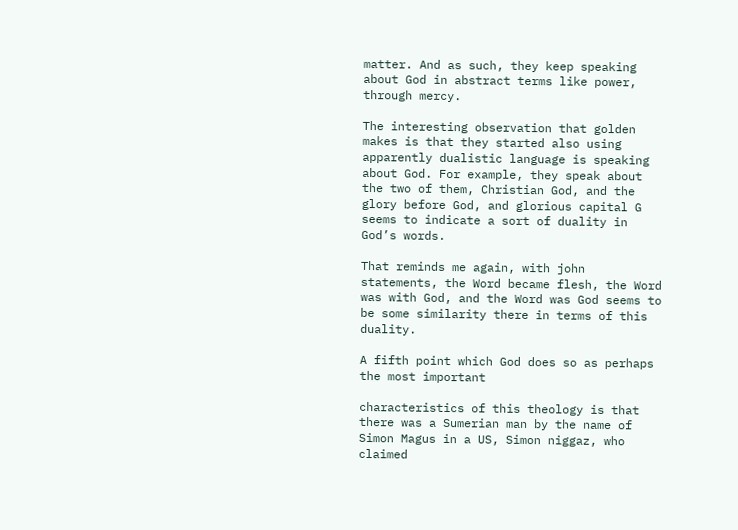matter. And as such, they keep speaking about God in abstract terms like power, through mercy.

The interesting observation that golden makes is that they started also using apparently dualistic language is speaking about God. For example, they speak about the two of them, Christian God, and the glory before God, and glorious capital G seems to indicate a sort of duality in God’s words.

That reminds me again, with john statements, the Word became flesh, the Word was with God, and the Word was God seems to be some similarity there in terms of this duality.

A fifth point which God does so as perhaps the most important

characteristics of this theology is that there was a Sumerian man by the name of Simon Magus in a US, Simon niggaz, who claimed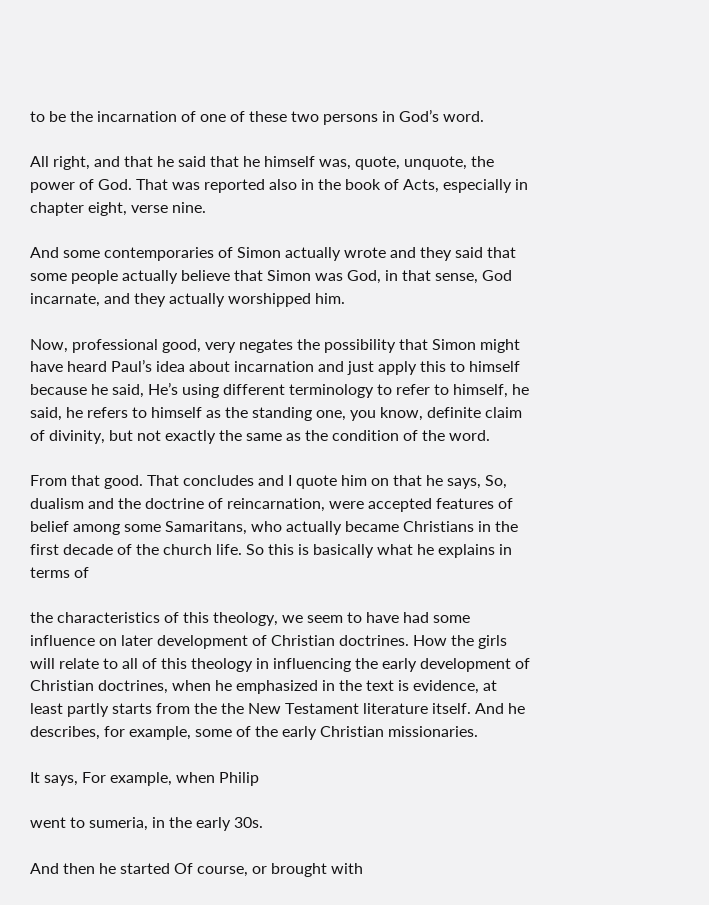to be the incarnation of one of these two persons in God’s word.

All right, and that he said that he himself was, quote, unquote, the power of God. That was reported also in the book of Acts, especially in chapter eight, verse nine.

And some contemporaries of Simon actually wrote and they said that some people actually believe that Simon was God, in that sense, God incarnate, and they actually worshipped him.

Now, professional good, very negates the possibility that Simon might have heard Paul’s idea about incarnation and just apply this to himself because he said, He’s using different terminology to refer to himself, he said, he refers to himself as the standing one, you know, definite claim of divinity, but not exactly the same as the condition of the word.

From that good. That concludes and I quote him on that he says, So, dualism and the doctrine of reincarnation, were accepted features of belief among some Samaritans, who actually became Christians in the first decade of the church life. So this is basically what he explains in terms of

the characteristics of this theology, we seem to have had some influence on later development of Christian doctrines. How the girls will relate to all of this theology in influencing the early development of Christian doctrines, when he emphasized in the text is evidence, at least partly starts from the the New Testament literature itself. And he describes, for example, some of the early Christian missionaries.

It says, For example, when Philip

went to sumeria, in the early 30s.

And then he started Of course, or brought with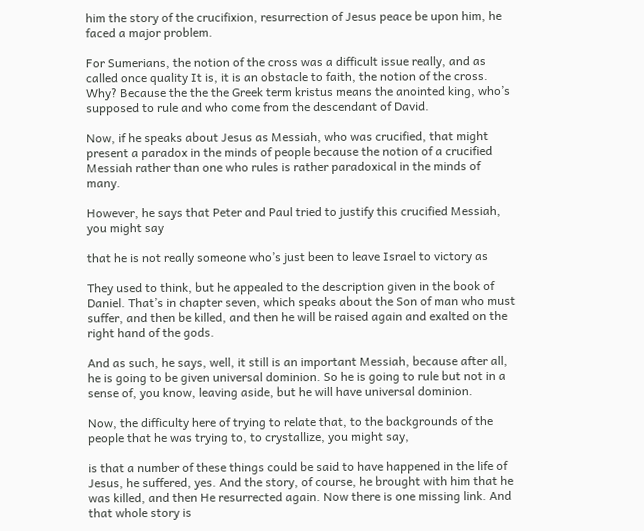him the story of the crucifixion, resurrection of Jesus peace be upon him, he faced a major problem.

For Sumerians, the notion of the cross was a difficult issue really, and as called once quality It is, it is an obstacle to faith, the notion of the cross. Why? Because the the the Greek term kristus means the anointed king, who’s supposed to rule and who come from the descendant of David.

Now, if he speaks about Jesus as Messiah, who was crucified, that might present a paradox in the minds of people because the notion of a crucified Messiah rather than one who rules is rather paradoxical in the minds of many.

However, he says that Peter and Paul tried to justify this crucified Messiah, you might say

that he is not really someone who’s just been to leave Israel to victory as

They used to think, but he appealed to the description given in the book of Daniel. That’s in chapter seven, which speaks about the Son of man who must suffer, and then be killed, and then he will be raised again and exalted on the right hand of the gods.

And as such, he says, well, it still is an important Messiah, because after all, he is going to be given universal dominion. So he is going to rule but not in a sense of, you know, leaving aside, but he will have universal dominion.

Now, the difficulty here of trying to relate that, to the backgrounds of the people that he was trying to, to crystallize, you might say,

is that a number of these things could be said to have happened in the life of Jesus, he suffered, yes. And the story, of course, he brought with him that he was killed, and then He resurrected again. Now there is one missing link. And that whole story is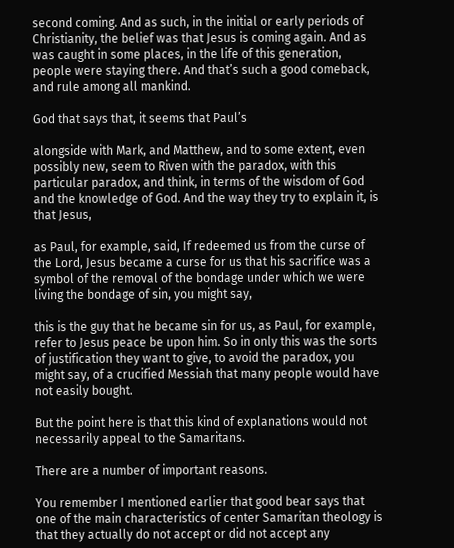second coming. And as such, in the initial or early periods of Christianity, the belief was that Jesus is coming again. And as was caught in some places, in the life of this generation, people were staying there. And that’s such a good comeback, and rule among all mankind.

God that says that, it seems that Paul’s

alongside with Mark, and Matthew, and to some extent, even possibly new, seem to Riven with the paradox, with this particular paradox, and think, in terms of the wisdom of God and the knowledge of God. And the way they try to explain it, is that Jesus,

as Paul, for example, said, If redeemed us from the curse of the Lord, Jesus became a curse for us that his sacrifice was a symbol of the removal of the bondage under which we were living the bondage of sin, you might say,

this is the guy that he became sin for us, as Paul, for example, refer to Jesus peace be upon him. So in only this was the sorts of justification they want to give, to avoid the paradox, you might say, of a crucified Messiah that many people would have not easily bought.

But the point here is that this kind of explanations would not necessarily appeal to the Samaritans.

There are a number of important reasons.

You remember I mentioned earlier that good bear says that one of the main characteristics of center Samaritan theology is that they actually do not accept or did not accept any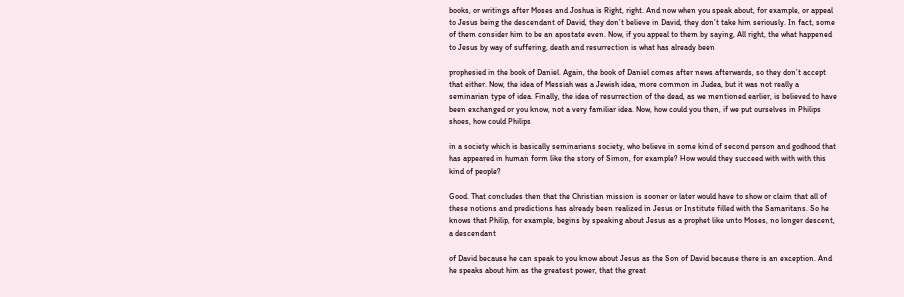books, or writings after Moses and Joshua is Right, right. And now when you speak about, for example, or appeal to Jesus being the descendant of David, they don’t believe in David, they don’t take him seriously. In fact, some of them consider him to be an apostate even. Now, if you appeal to them by saying, All right, the what happened to Jesus by way of suffering, death and resurrection is what has already been

prophesied in the book of Daniel. Again, the book of Daniel comes after news afterwards, so they don’t accept that either. Now, the idea of Messiah was a Jewish idea, more common in Judea, but it was not really a seminarian type of idea. Finally, the idea of resurrection of the dead, as we mentioned earlier, is believed to have been exchanged or you know, not a very familiar idea. Now, how could you then, if we put ourselves in Philips shoes, how could Philips

in a society which is basically seminarians society, who believe in some kind of second person and godhood that has appeared in human form like the story of Simon, for example? How would they succeed with with with this kind of people?

Good. That concludes then that the Christian mission is sooner or later would have to show or claim that all of these notions and predictions has already been realized in Jesus or Institute filled with the Samaritans. So he knows that Philip, for example, begins by speaking about Jesus as a prophet like unto Moses, no longer descent, a descendant

of David because he can speak to you know about Jesus as the Son of David because there is an exception. And he speaks about him as the greatest power, that the great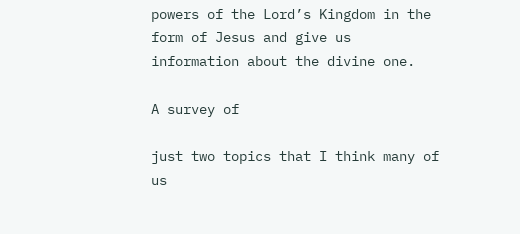powers of the Lord’s Kingdom in the form of Jesus and give us information about the divine one.

A survey of

just two topics that I think many of us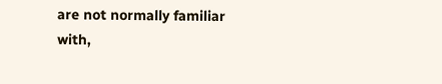are not normally familiar with,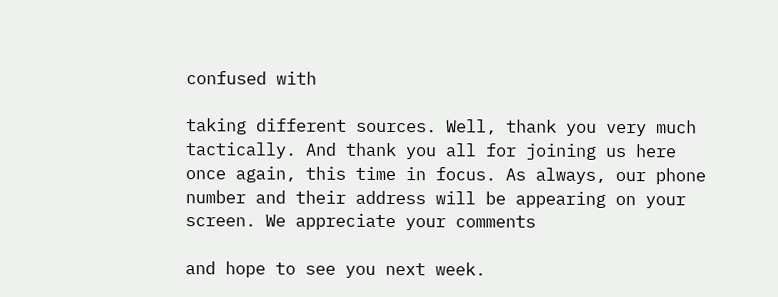confused with

taking different sources. Well, thank you very much tactically. And thank you all for joining us here once again, this time in focus. As always, our phone number and their address will be appearing on your screen. We appreciate your comments

and hope to see you next week.